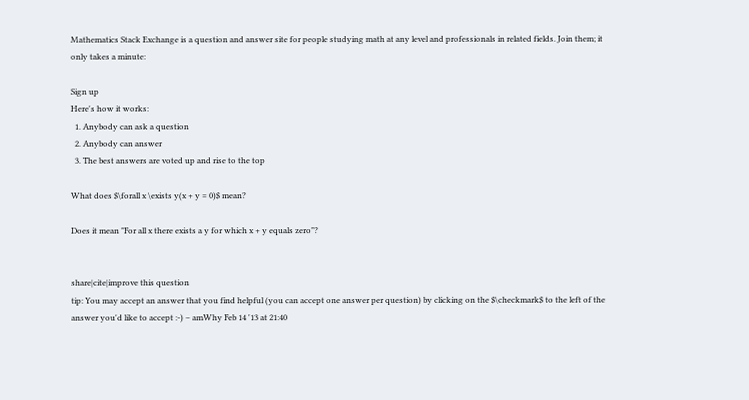Mathematics Stack Exchange is a question and answer site for people studying math at any level and professionals in related fields. Join them; it only takes a minute:

Sign up
Here's how it works:
  1. Anybody can ask a question
  2. Anybody can answer
  3. The best answers are voted up and rise to the top

What does $\forall x \exists y(x + y = 0)$ mean?

Does it mean "For all x there exists a y for which x + y equals zero"?


share|cite|improve this question
tip: You may accept an answer that you find helpful (you can accept one answer per question) by clicking on the $\checkmark$ to the left of the answer you'd like to accept :-) – amWhy Feb 14 '13 at 21:40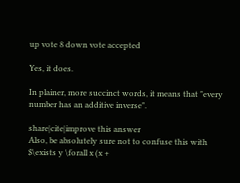up vote 8 down vote accepted

Yes, it does.

In plainer, more succinct words, it means that "every number has an additive inverse".

share|cite|improve this answer
Also, be absolutely sure not to confuse this with $\exists y \forall x (x +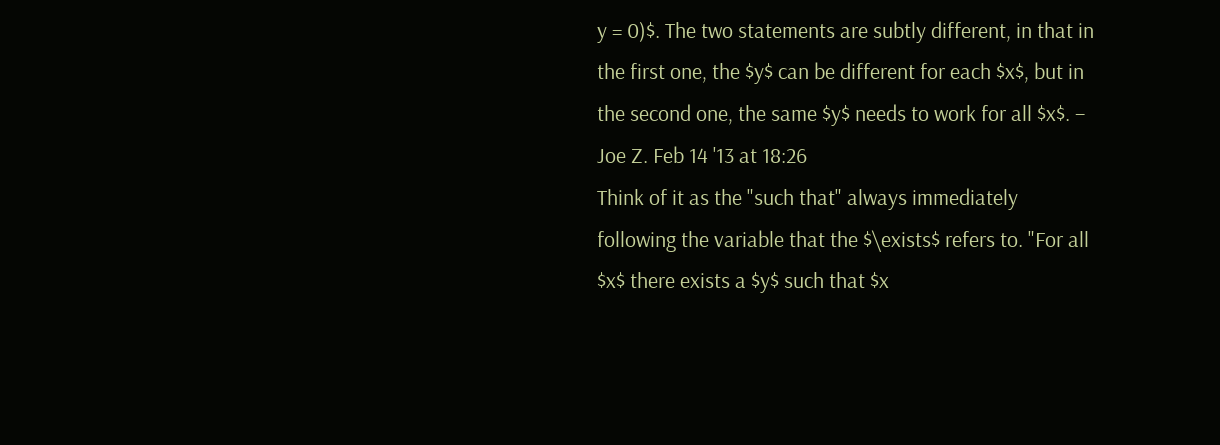y = 0)$. The two statements are subtly different, in that in the first one, the $y$ can be different for each $x$, but in the second one, the same $y$ needs to work for all $x$. – Joe Z. Feb 14 '13 at 18:26
Think of it as the "such that" always immediately following the variable that the $\exists$ refers to. "For all $x$ there exists a $y$ such that $x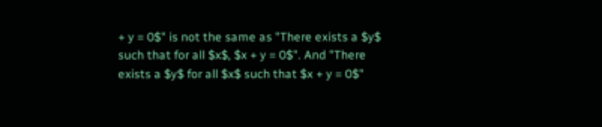+ y = 0$" is not the same as "There exists a $y$ such that for all $x$, $x + y = 0$". And "There exists a $y$ for all $x$ such that $x + y = 0$"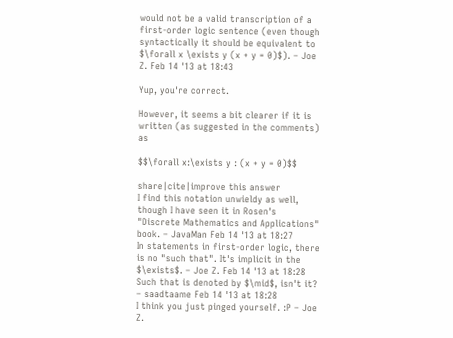would not be a valid transcription of a first-order logic sentence (even though syntactically it should be equivalent to $\forall x \exists y (x + y = 0)$). – Joe Z. Feb 14 '13 at 18:43

Yup, you're correct.

However, it seems a bit clearer if it is written (as suggested in the comments) as

$$\forall x:\exists y : (x + y = 0)$$

share|cite|improve this answer
I find this notation unwieldy as well, though I have seen it in Rosen's "Discrete Mathematics and Applications" book. – JavaMan Feb 14 '13 at 18:27
In statements in first-order logic, there is no "such that". It's implicit in the $\exists$. – Joe Z. Feb 14 '13 at 18:28
Such that is denoted by $\mid$, isn't it? – saadtaame Feb 14 '13 at 18:28
I think you just pinged yourself. :P – Joe Z.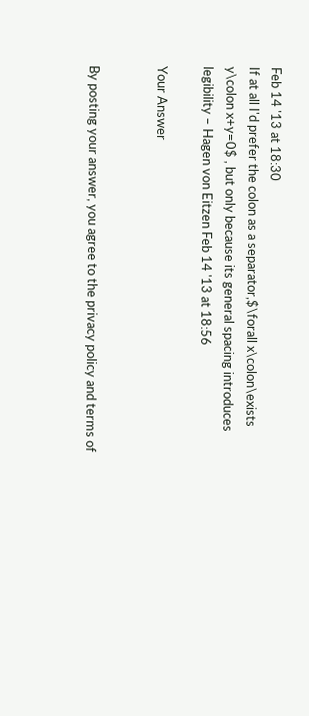Feb 14 '13 at 18:30
If at all I'd prefer the colon as a separator,$\forall x\colon\exists y\colon x+y=0$ , but only because its general spacing introduces legibility – Hagen von Eitzen Feb 14 '13 at 18:56

Your Answer


By posting your answer, you agree to the privacy policy and terms of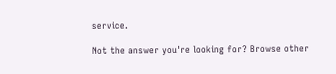service.

Not the answer you're looking for? Browse other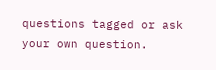questions tagged or ask your own question.